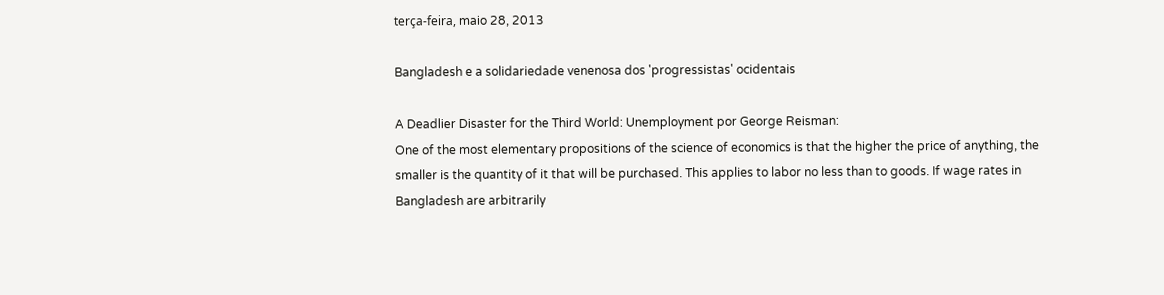terça-feira, maio 28, 2013

Bangladesh e a solidariedade venenosa dos 'progressistas' ocidentais

A Deadlier Disaster for the Third World: Unemployment por George Reisman:
One of the most elementary propositions of the science of economics is that the higher the price of anything, the smaller is the quantity of it that will be purchased. This applies to labor no less than to goods. If wage rates in Bangladesh are arbitrarily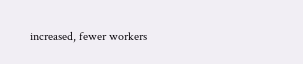increased, fewer workers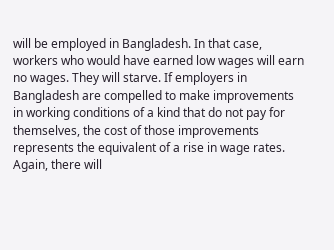will be employed in Bangladesh. In that case, workers who would have earned low wages will earn no wages. They will starve. If employers in Bangladesh are compelled to make improvements in working conditions of a kind that do not pay for themselves, the cost of those improvements represents the equivalent of a rise in wage rates. Again, there will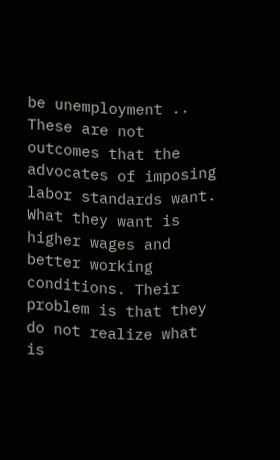be unemployment ..
These are not outcomes that the advocates of imposing labor standards want. What they want is higher wages and better working conditions. Their problem is that they do not realize what is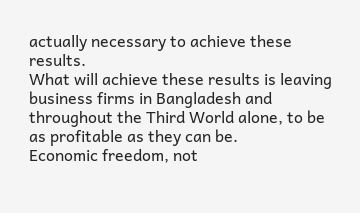actually necessary to achieve these results.
What will achieve these results is leaving business firms in Bangladesh and throughout the Third World alone, to be as profitable as they can be.
Economic freedom, not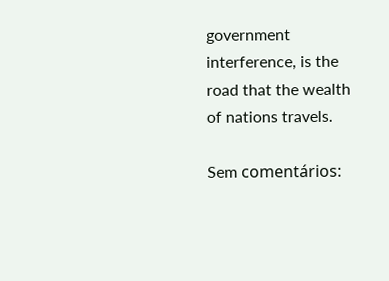government interference, is the road that the wealth of nations travels.

Sem comentários: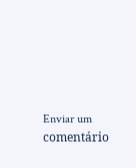Enviar um comentário